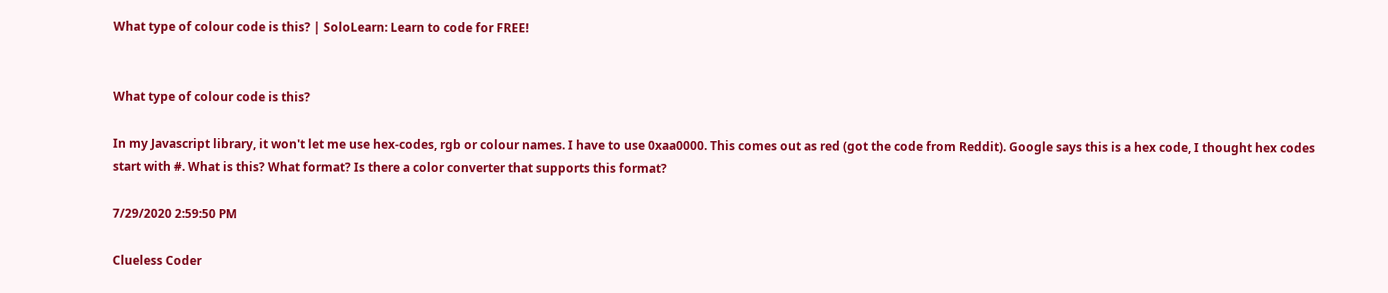What type of colour code is this? | SoloLearn: Learn to code for FREE!


What type of colour code is this?

In my Javascript library, it won't let me use hex-codes, rgb or colour names. I have to use 0xaa0000. This comes out as red (got the code from Reddit). Google says this is a hex code, I thought hex codes start with #. What is this? What format? Is there a color converter that supports this format?

7/29/2020 2:59:50 PM

Clueless Coder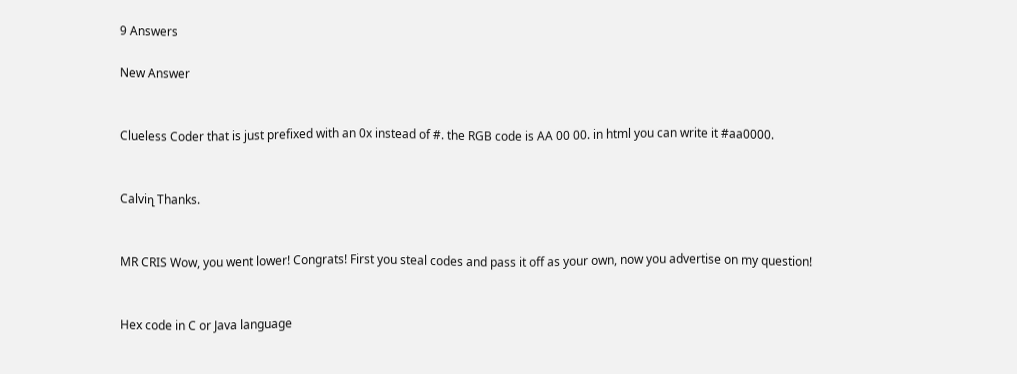9 Answers

New Answer


Clueless Coder that is just prefixed with an 0x instead of #. the RGB code is AA 00 00. in html you can write it #aa0000.


Calviղ Thanks.


MR CRIS Wow, you went lower! Congrats! First you steal codes and pass it off as your own, now you advertise on my question!


Hex code in C or Java language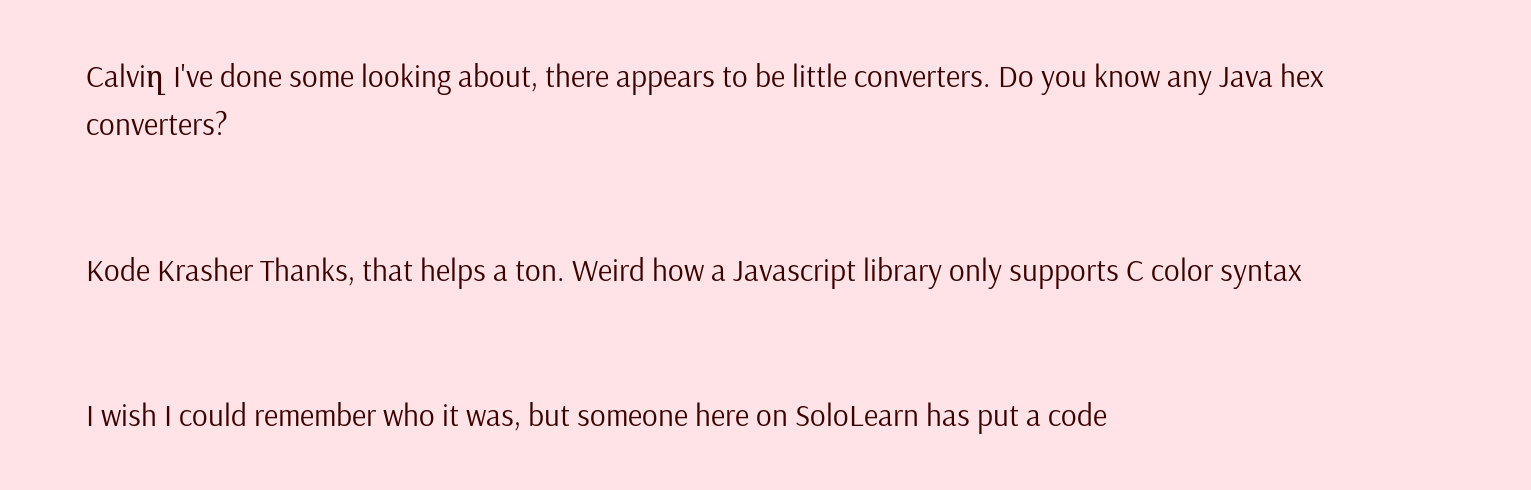Calviղ I've done some looking about, there appears to be little converters. Do you know any Java hex converters?


Kode Krasher Thanks, that helps a ton. Weird how a Javascript library only supports C color syntax


I wish I could remember who it was, but someone here on SoloLearn has put a code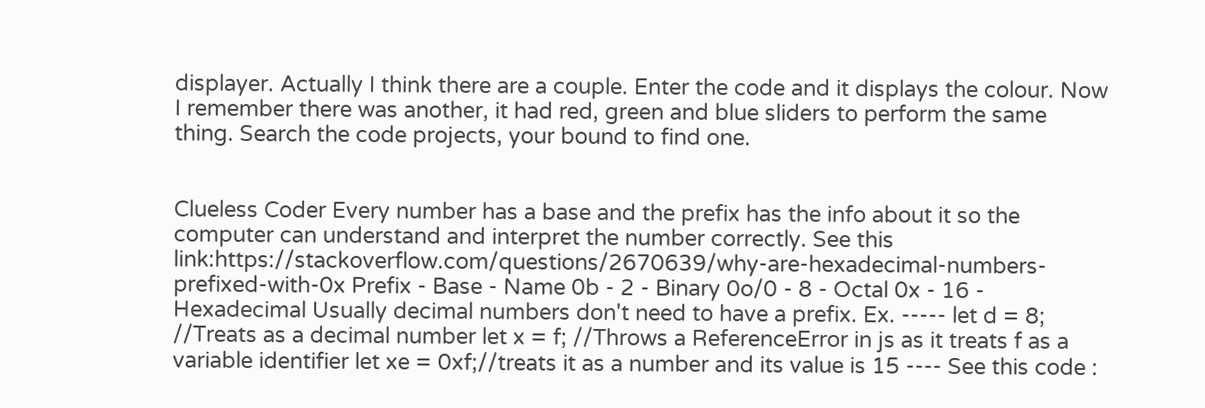displayer. Actually I think there are a couple. Enter the code and it displays the colour. Now I remember there was another, it had red, green and blue sliders to perform the same thing. Search the code projects, your bound to find one.


Clueless Coder Every number has a base and the prefix has the info about it so the computer can understand and interpret the number correctly. See this link:https://stackoverflow.com/questions/2670639/why-are-hexadecimal-numbers-prefixed-with-0x Prefix - Base - Name 0b - 2 - Binary 0o/0 - 8 - Octal 0x - 16 - Hexadecimal Usually decimal numbers don't need to have a prefix. Ex. ----- let d = 8; //Treats as a decimal number let x = f; //Throws a ReferenceError in js as it treats f as a variable identifier let xe = 0xf;//treats it as a number and its value is 15 ---- See this code :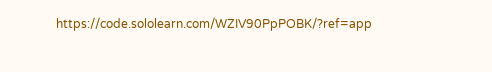https://code.sololearn.com/WZIV90PpPOBK/?ref=app